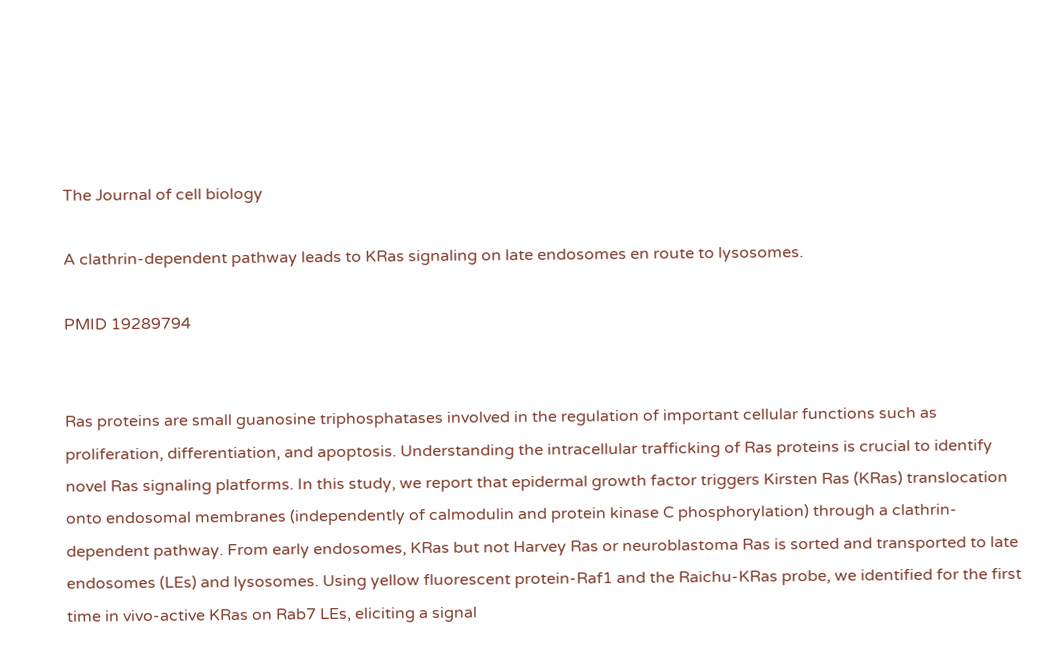The Journal of cell biology

A clathrin-dependent pathway leads to KRas signaling on late endosomes en route to lysosomes.

PMID 19289794


Ras proteins are small guanosine triphosphatases involved in the regulation of important cellular functions such as proliferation, differentiation, and apoptosis. Understanding the intracellular trafficking of Ras proteins is crucial to identify novel Ras signaling platforms. In this study, we report that epidermal growth factor triggers Kirsten Ras (KRas) translocation onto endosomal membranes (independently of calmodulin and protein kinase C phosphorylation) through a clathrin-dependent pathway. From early endosomes, KRas but not Harvey Ras or neuroblastoma Ras is sorted and transported to late endosomes (LEs) and lysosomes. Using yellow fluorescent protein-Raf1 and the Raichu-KRas probe, we identified for the first time in vivo-active KRas on Rab7 LEs, eliciting a signal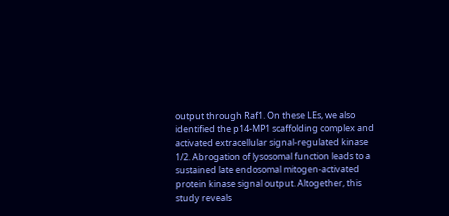output through Raf1. On these LEs, we also identified the p14-MP1 scaffolding complex and activated extracellular signal-regulated kinase 1/2. Abrogation of lysosomal function leads to a sustained late endosomal mitogen-activated protein kinase signal output. Altogether, this study reveals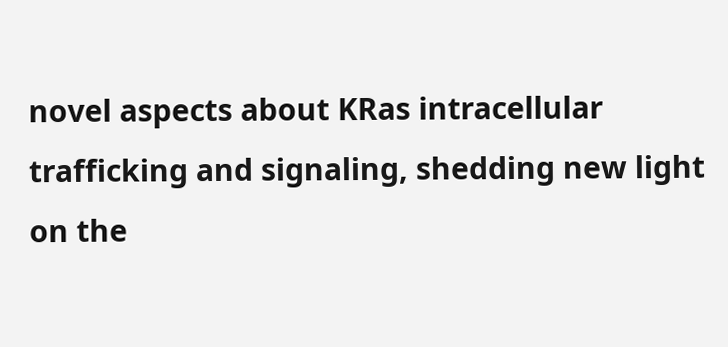novel aspects about KRas intracellular trafficking and signaling, shedding new light on the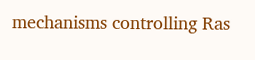mechanisms controlling Ras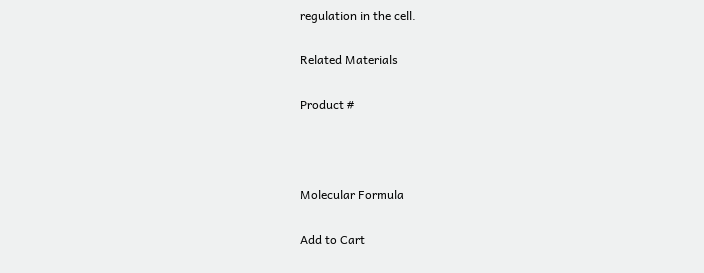regulation in the cell.

Related Materials

Product #



Molecular Formula

Add to Cart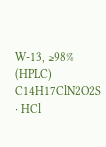W-13, ≥98% (HPLC)
C14H17ClN2O2S · HCl